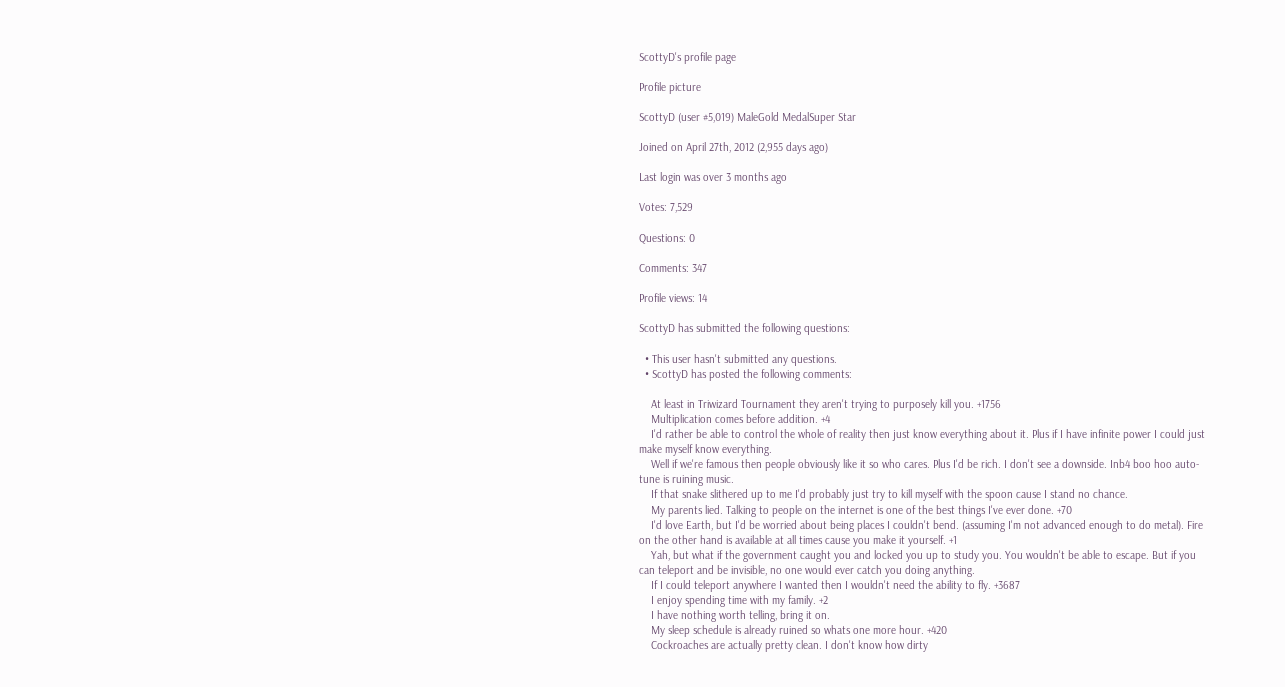ScottyD's profile page

Profile picture

ScottyD (user #5,019) MaleGold MedalSuper Star

Joined on April 27th, 2012 (2,955 days ago)

Last login was over 3 months ago

Votes: 7,529

Questions: 0

Comments: 347

Profile views: 14

ScottyD has submitted the following questions:

  • This user hasn't submitted any questions.
  • ScottyD has posted the following comments:

    At least in Triwizard Tournament they aren't trying to purposely kill you. +1756
    Multiplication comes before addition. +4
    I'd rather be able to control the whole of reality then just know everything about it. Plus if I have infinite power I could just make myself know everything.
    Well if we're famous then people obviously like it so who cares. Plus I'd be rich. I don't see a downside. Inb4 boo hoo auto-tune is ruining music.
    If that snake slithered up to me I'd probably just try to kill myself with the spoon cause I stand no chance.
    My parents lied. Talking to people on the internet is one of the best things I've ever done. +70
    I'd love Earth, but I'd be worried about being places I couldn't bend. (assuming I'm not advanced enough to do metal). Fire on the other hand is available at all times cause you make it yourself. +1
    Yah, but what if the government caught you and locked you up to study you. You wouldn't be able to escape. But if you can teleport and be invisible, no one would ever catch you doing anything.
    If I could teleport anywhere I wanted then I wouldn't need the ability to fly. +3687
    I enjoy spending time with my family. +2
    I have nothing worth telling, bring it on.
    My sleep schedule is already ruined so whats one more hour. +420
    Cockroaches are actually pretty clean. I don't know how dirty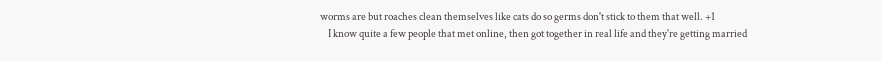worms are but roaches clean themselves like cats do so germs don't stick to them that well. +1
    I know quite a few people that met online, then got together in real life and they're getting married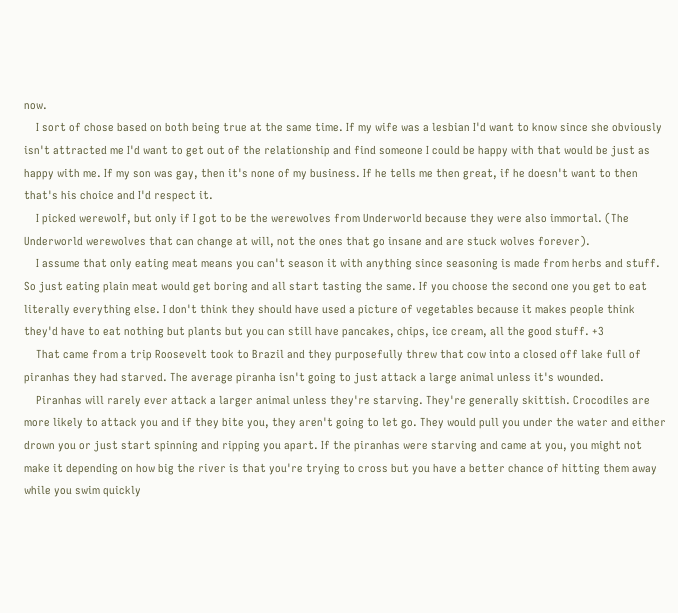now.
    I sort of chose based on both being true at the same time. If my wife was a lesbian I'd want to know since she obviously isn't attracted me I'd want to get out of the relationship and find someone I could be happy with that would be just as happy with me. If my son was gay, then it's none of my business. If he tells me then great, if he doesn't want to then that's his choice and I'd respect it.
    I picked werewolf, but only if I got to be the werewolves from Underworld because they were also immortal. (The Underworld werewolves that can change at will, not the ones that go insane and are stuck wolves forever).
    I assume that only eating meat means you can't season it with anything since seasoning is made from herbs and stuff. So just eating plain meat would get boring and all start tasting the same. If you choose the second one you get to eat literally everything else. I don't think they should have used a picture of vegetables because it makes people think they'd have to eat nothing but plants but you can still have pancakes, chips, ice cream, all the good stuff. +3
    That came from a trip Roosevelt took to Brazil and they purposefully threw that cow into a closed off lake full of piranhas they had starved. The average piranha isn't going to just attack a large animal unless it's wounded.
    Piranhas will rarely ever attack a larger animal unless they're starving. They're generally skittish. Crocodiles are more likely to attack you and if they bite you, they aren't going to let go. They would pull you under the water and either drown you or just start spinning and ripping you apart. If the piranhas were starving and came at you, you might not make it depending on how big the river is that you're trying to cross but you have a better chance of hitting them away while you swim quickly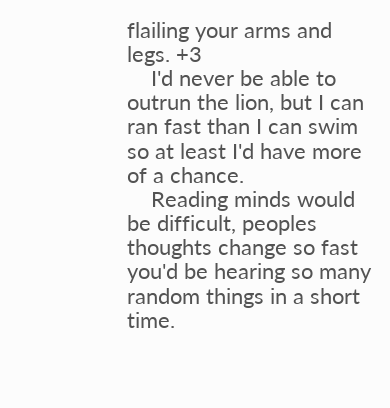flailing your arms and legs. +3
    I'd never be able to outrun the lion, but I can ran fast than I can swim so at least I'd have more of a chance.
    Reading minds would be difficult, peoples thoughts change so fast you'd be hearing so many random things in a short time.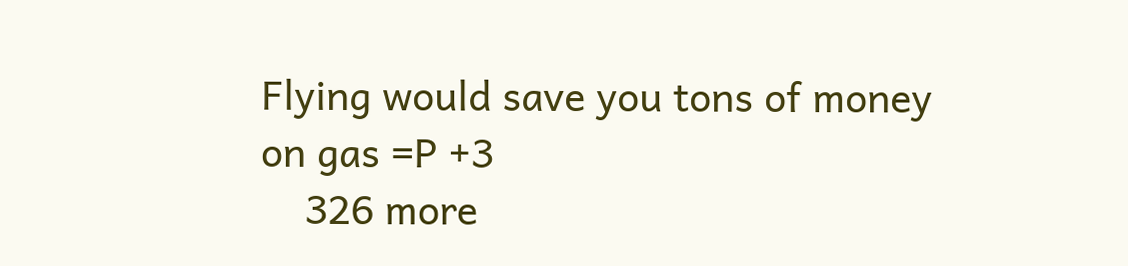Flying would save you tons of money on gas =P +3
    326 more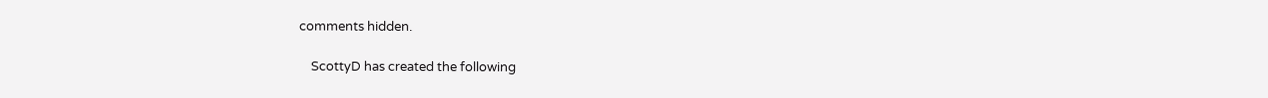comments hidden.

    ScottyD has created the following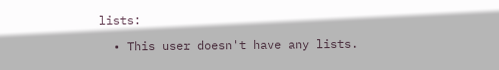lists:

  • This user doesn't have any lists.